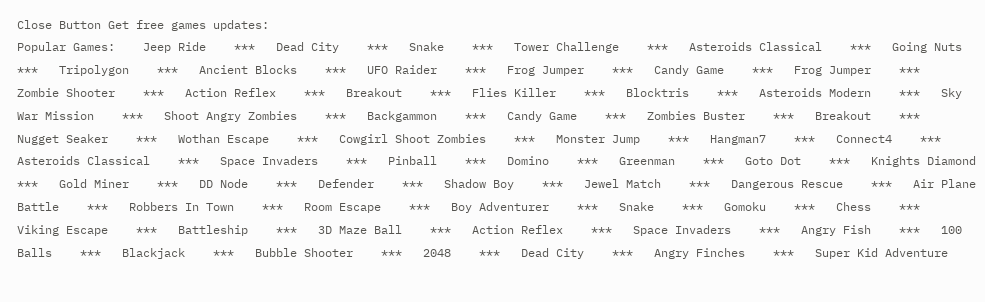Close Button Get free games updates:
Popular Games:    Jeep Ride    ***   Dead City    ***   Snake    ***   Tower Challenge    ***   Asteroids Classical    ***   Going Nuts    ***   Tripolygon    ***   Ancient Blocks    ***   UFO Raider    ***   Frog Jumper    ***   Candy Game    ***   Frog Jumper    ***   Zombie Shooter    ***   Action Reflex    ***   Breakout    ***   Flies Killer    ***   Blocktris    ***   Asteroids Modern    ***   Sky War Mission    ***   Shoot Angry Zombies    ***   Backgammon    ***   Candy Game    ***   Zombies Buster    ***   Breakout    ***   Nugget Seaker    ***   Wothan Escape    ***   Cowgirl Shoot Zombies    ***   Monster Jump    ***   Hangman7    ***   Connect4    ***   Asteroids Classical    ***   Space Invaders    ***   Pinball    ***   Domino    ***   Greenman    ***   Goto Dot    ***   Knights Diamond    ***   Gold Miner    ***   DD Node    ***   Defender    ***   Shadow Boy    ***   Jewel Match    ***   Dangerous Rescue    ***   Air Plane Battle    ***   Robbers In Town    ***   Room Escape    ***   Boy Adventurer    ***   Snake    ***   Gomoku    ***   Chess    ***   Viking Escape    ***   Battleship    ***   3D Maze Ball    ***   Action Reflex    ***   Space Invaders    ***   Angry Fish    ***   100 Balls    ***   Blackjack    ***   Bubble Shooter    ***   2048    ***   Dead City    ***   Angry Finches    ***   Super Kid Adventure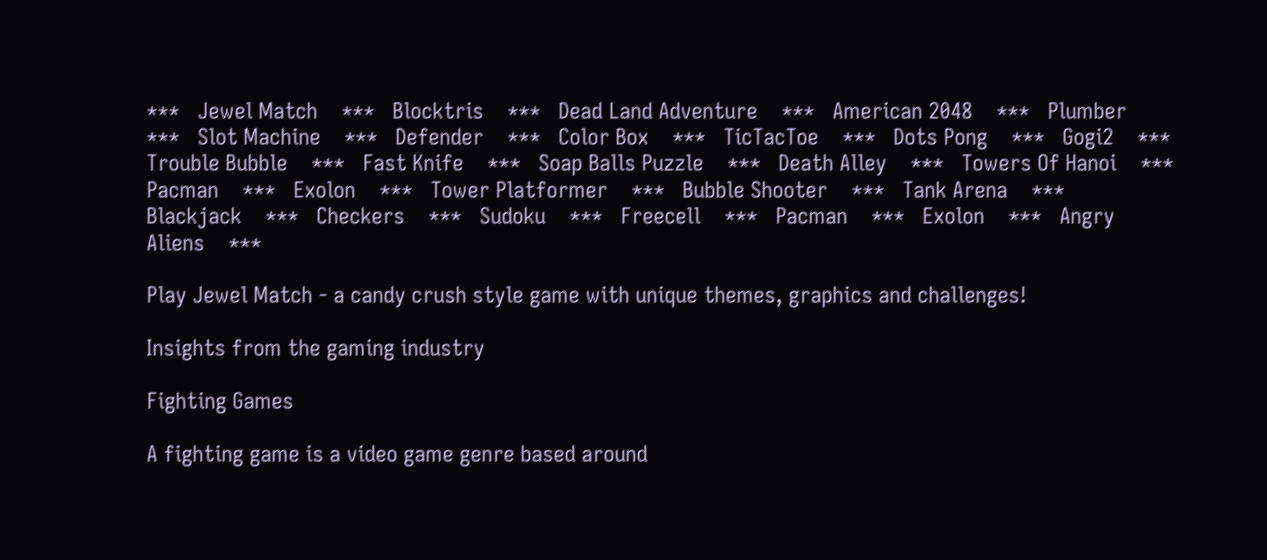***   Jewel Match    ***   Blocktris    ***   Dead Land Adventure    ***   American 2048    ***   Plumber    ***   Slot Machine    ***   Defender    ***   Color Box    ***   TicTacToe    ***   Dots Pong    ***   Gogi2    ***   Trouble Bubble    ***   Fast Knife    ***   Soap Balls Puzzle    ***   Death Alley    ***   Towers Of Hanoi    ***   Pacman    ***   Exolon    ***   Tower Platformer    ***   Bubble Shooter    ***   Tank Arena    ***   Blackjack    ***   Checkers    ***   Sudoku    ***   Freecell    ***   Pacman    ***   Exolon    ***   Angry Aliens    ***

Play Jewel Match - a candy crush style game with unique themes, graphics and challenges!

Insights from the gaming industry

Fighting Games

A fighting game is a video game genre based around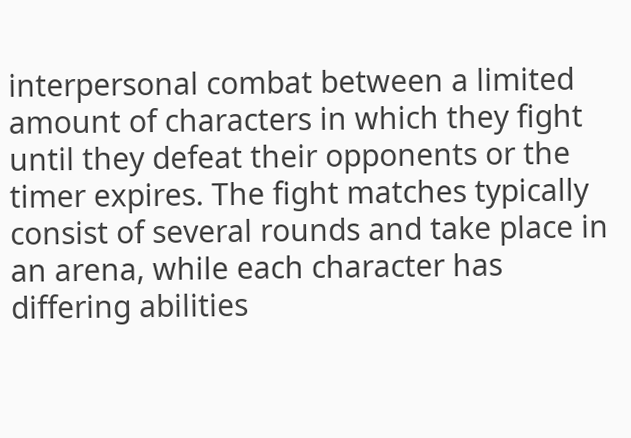interpersonal combat between a limited amount of characters in which they fight until they defeat their opponents or the timer expires. The fight matches typically consist of several rounds and take place in an arena, while each character has differing abilities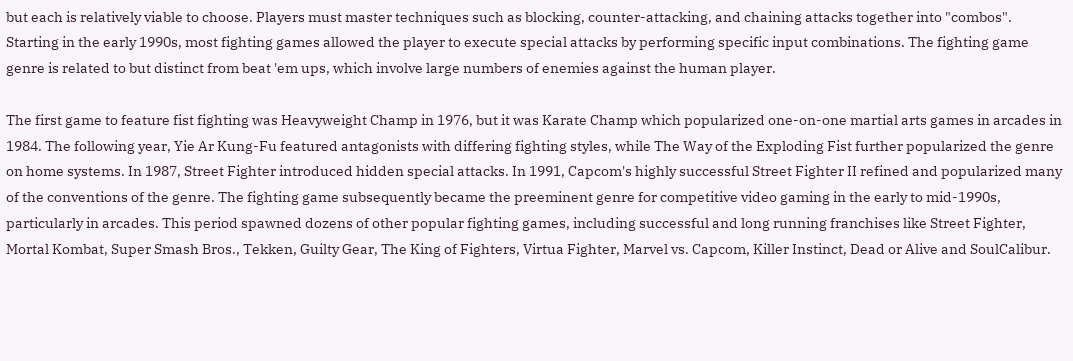but each is relatively viable to choose. Players must master techniques such as blocking, counter-attacking, and chaining attacks together into "combos". Starting in the early 1990s, most fighting games allowed the player to execute special attacks by performing specific input combinations. The fighting game genre is related to but distinct from beat 'em ups, which involve large numbers of enemies against the human player.

The first game to feature fist fighting was Heavyweight Champ in 1976, but it was Karate Champ which popularized one-on-one martial arts games in arcades in 1984. The following year, Yie Ar Kung-Fu featured antagonists with differing fighting styles, while The Way of the Exploding Fist further popularized the genre on home systems. In 1987, Street Fighter introduced hidden special attacks. In 1991, Capcom's highly successful Street Fighter II refined and popularized many of the conventions of the genre. The fighting game subsequently became the preeminent genre for competitive video gaming in the early to mid-1990s, particularly in arcades. This period spawned dozens of other popular fighting games, including successful and long running franchises like Street Fighter, Mortal Kombat, Super Smash Bros., Tekken, Guilty Gear, The King of Fighters, Virtua Fighter, Marvel vs. Capcom, Killer Instinct, Dead or Alive and SoulCalibur.